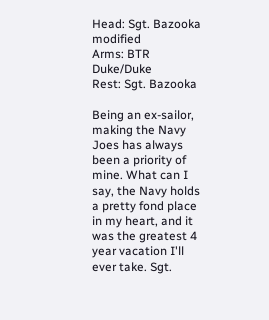Head: Sgt. Bazooka modified
Arms: BTR Duke/Duke
Rest: Sgt. Bazooka

Being an ex-sailor, making the Navy Joes has always been a priority of mine. What can I say, the Navy holds a pretty fond place in my heart, and it was the greatest 4 year vacation I'll ever take. Sgt.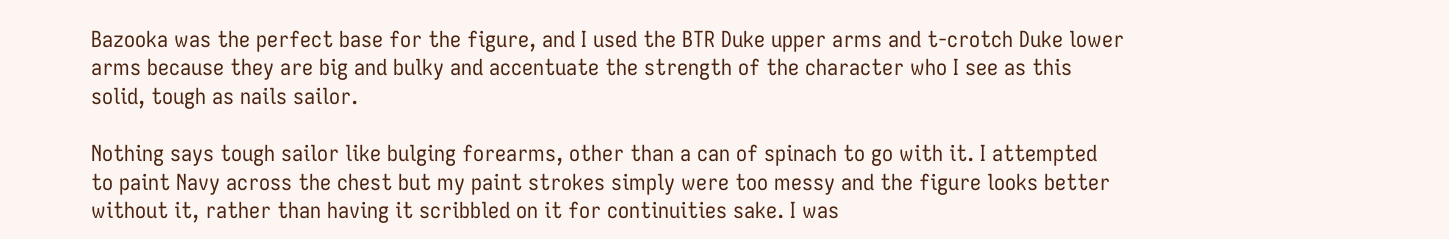Bazooka was the perfect base for the figure, and I used the BTR Duke upper arms and t-crotch Duke lower arms because they are big and bulky and accentuate the strength of the character who I see as this solid, tough as nails sailor.

Nothing says tough sailor like bulging forearms, other than a can of spinach to go with it. I attempted to paint Navy across the chest but my paint strokes simply were too messy and the figure looks better without it, rather than having it scribbled on it for continuities sake. I was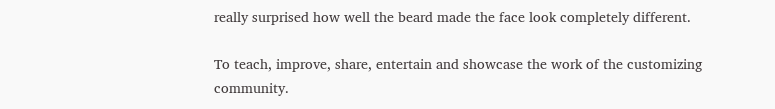really surprised how well the beard made the face look completely different.

To teach, improve, share, entertain and showcase the work of the customizing community.